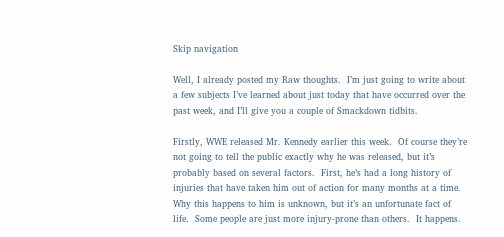Skip navigation

Well, I already posted my Raw thoughts.  I’m just going to write about a few subjects I’ve learned about just today that have occurred over the past week, and I’ll give you a couple of Smackdown tidbits.

Firstly, WWE released Mr. Kennedy earlier this week.  Of course they’re not going to tell the public exactly why he was released, but it’s probably based on several factors.  First, he’s had a long history of injuries that have taken him out of action for many months at a time.  Why this happens to him is unknown, but it’s an unfortunate fact of life.  Some people are just more injury-prone than others.  It happens.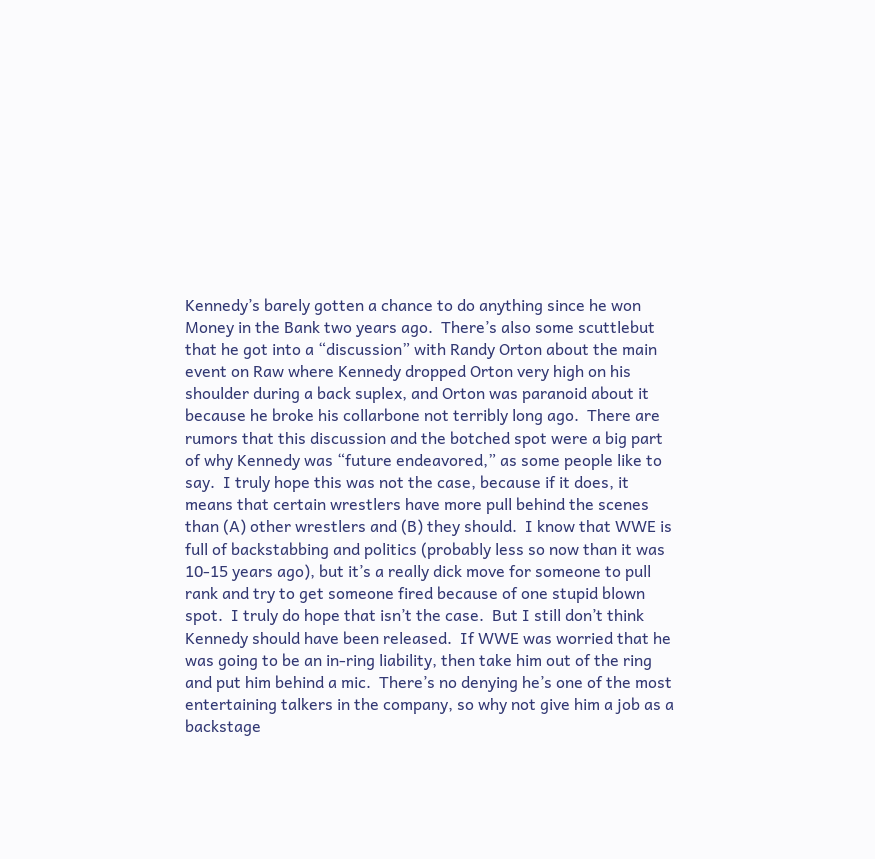Kennedy’s barely gotten a chance to do anything since he won Money in the Bank two years ago.  There’s also some scuttlebut that he got into a “discussion” with Randy Orton about the main event on Raw where Kennedy dropped Orton very high on his shoulder during a back suplex, and Orton was paranoid about it because he broke his collarbone not terribly long ago.  There are rumors that this discussion and the botched spot were a big part of why Kennedy was “future endeavored,” as some people like to say.  I truly hope this was not the case, because if it does, it means that certain wrestlers have more pull behind the scenes than (A) other wrestlers and (B) they should.  I know that WWE is full of backstabbing and politics (probably less so now than it was 10-15 years ago), but it’s a really dick move for someone to pull rank and try to get someone fired because of one stupid blown spot.  I truly do hope that isn’t the case.  But I still don’t think Kennedy should have been released.  If WWE was worried that he was going to be an in-ring liability, then take him out of the ring and put him behind a mic.  There’s no denying he’s one of the most entertaining talkers in the company, so why not give him a job as a backstage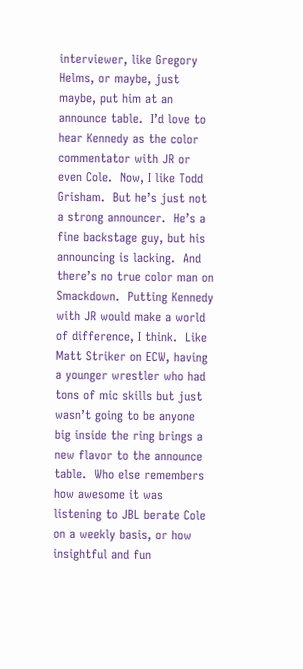interviewer, like Gregory Helms, or maybe, just maybe, put him at an announce table.  I’d love to hear Kennedy as the color commentator with JR or even Cole.  Now, I like Todd Grisham.  But he’s just not a strong announcer.  He’s a fine backstage guy, but his announcing is lacking.  And there’s no true color man on Smackdown.  Putting Kennedy with JR would make a world of difference, I think.  Like Matt Striker on ECW, having a younger wrestler who had tons of mic skills but just wasn’t going to be anyone big inside the ring brings a new flavor to the announce table.  Who else remembers how awesome it was listening to JBL berate Cole on a weekly basis, or how insightful and fun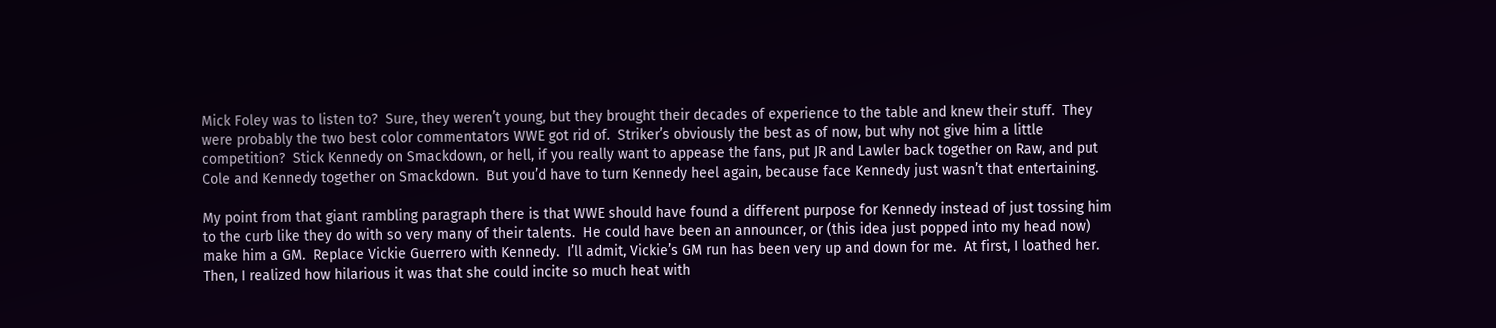Mick Foley was to listen to?  Sure, they weren’t young, but they brought their decades of experience to the table and knew their stuff.  They were probably the two best color commentators WWE got rid of.  Striker’s obviously the best as of now, but why not give him a little competition?  Stick Kennedy on Smackdown, or hell, if you really want to appease the fans, put JR and Lawler back together on Raw, and put Cole and Kennedy together on Smackdown.  But you’d have to turn Kennedy heel again, because face Kennedy just wasn’t that entertaining.

My point from that giant rambling paragraph there is that WWE should have found a different purpose for Kennedy instead of just tossing him to the curb like they do with so very many of their talents.  He could have been an announcer, or (this idea just popped into my head now) make him a GM.  Replace Vickie Guerrero with Kennedy.  I’ll admit, Vickie’s GM run has been very up and down for me.  At first, I loathed her.  Then, I realized how hilarious it was that she could incite so much heat with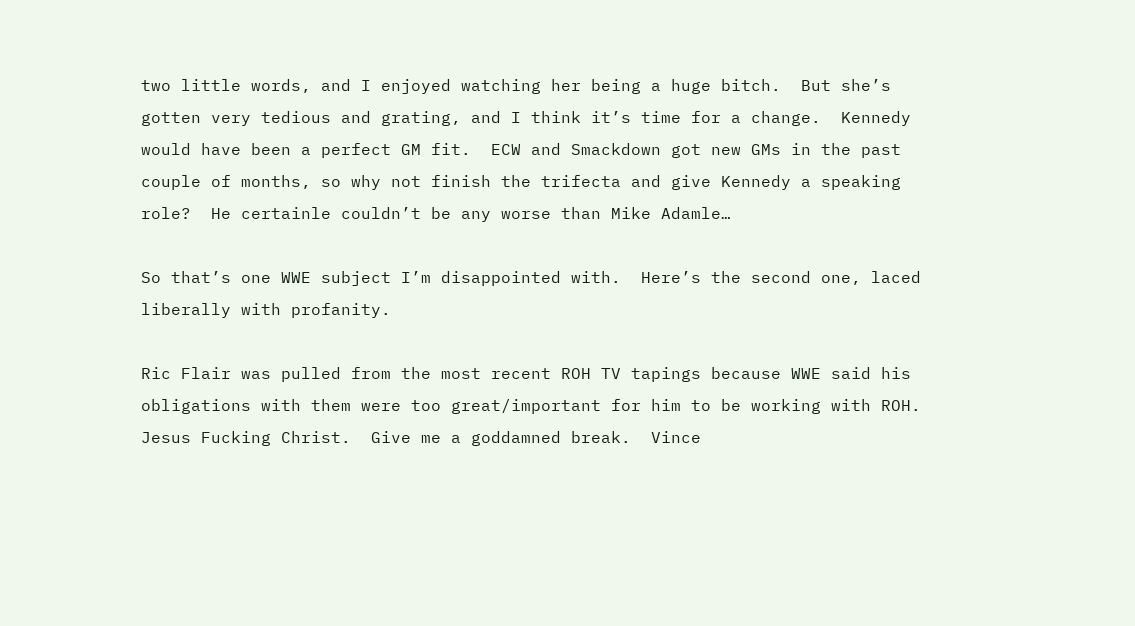two little words, and I enjoyed watching her being a huge bitch.  But she’s gotten very tedious and grating, and I think it’s time for a change.  Kennedy would have been a perfect GM fit.  ECW and Smackdown got new GMs in the past couple of months, so why not finish the trifecta and give Kennedy a speaking role?  He certainle couldn’t be any worse than Mike Adamle…

So that’s one WWE subject I’m disappointed with.  Here’s the second one, laced liberally with profanity.

Ric Flair was pulled from the most recent ROH TV tapings because WWE said his obligations with them were too great/important for him to be working with ROH.  Jesus Fucking Christ.  Give me a goddamned break.  Vince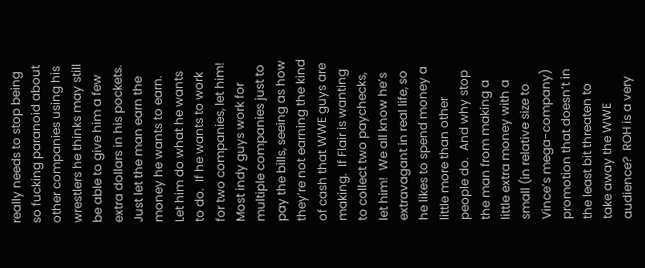really needs to stop being so fucking paranoid about other companies using his wrestlers he thinks may still be able to give him a few extra dollars in his pockets.  Just let the man earn the money he wants to earn.  Let him do what he wants to do.  If he wants to work for two companies, let him!  Most indy guys work for multiple companies just to pay the bills, seeing as how they’re not earning the kind of cash that WWE guys are making.  If Flair is wanting to collect two paychecks, let him!  We all know he’s extravagant in real life, so he likes to spend money a little more than other people do.  And why stop the man from making a little extra money with a small (in relative size to Vince’s mega-company) promotion that doesn’t in the least bit threaten to take away the WWE audience?  ROH is a very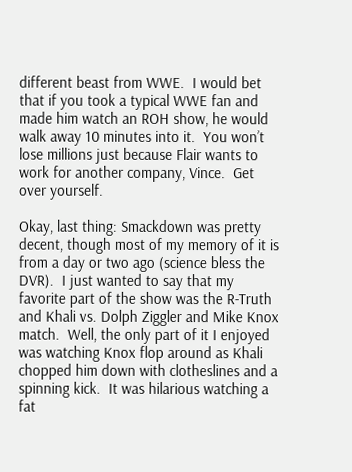different beast from WWE.  I would bet that if you took a typical WWE fan and made him watch an ROH show, he would walk away 10 minutes into it.  You won’t lose millions just because Flair wants to work for another company, Vince.  Get over yourself.

Okay, last thing: Smackdown was pretty decent, though most of my memory of it is from a day or two ago (science bless the DVR).  I just wanted to say that my favorite part of the show was the R-Truth and Khali vs. Dolph Ziggler and Mike Knox match.  Well, the only part of it I enjoyed was watching Knox flop around as Khali chopped him down with clotheslines and a spinning kick.  It was hilarious watching a fat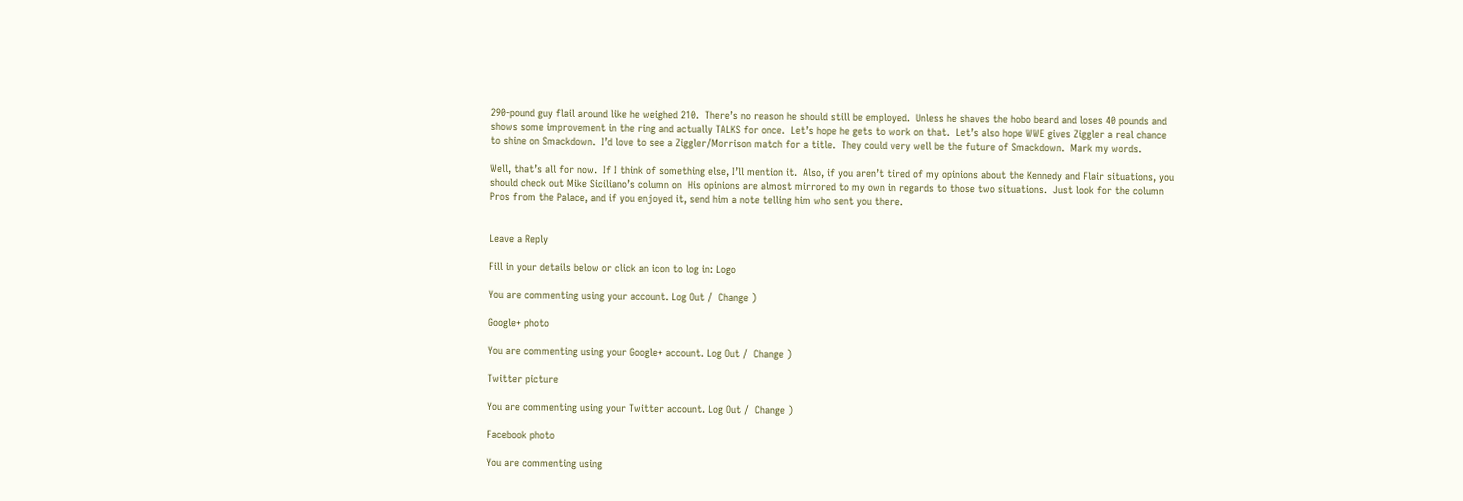290-pound guy flail around like he weighed 210.  There’s no reason he should still be employed.  Unless he shaves the hobo beard and loses 40 pounds and shows some improvement in the ring and actually TALKS for once.  Let’s hope he gets to work on that.  Let’s also hope WWE gives Ziggler a real chance to shine on Smackdown.  I’d love to see a Ziggler/Morrison match for a title.  They could very well be the future of Smackdown.  Mark my words.

Well, that’s all for now.  If I think of something else, I’ll mention it.  Also, if you aren’t tired of my opinions about the Kennedy and Flair situations, you should check out Mike Siciliano’s column on  His opinions are almost mirrored to my own in regards to those two situations.  Just look for the column Pros from the Palace, and if you enjoyed it, send him a note telling him who sent you there.


Leave a Reply

Fill in your details below or click an icon to log in: Logo

You are commenting using your account. Log Out /  Change )

Google+ photo

You are commenting using your Google+ account. Log Out /  Change )

Twitter picture

You are commenting using your Twitter account. Log Out /  Change )

Facebook photo

You are commenting using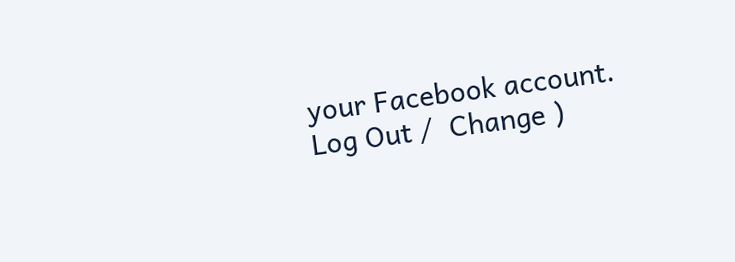your Facebook account. Log Out /  Change )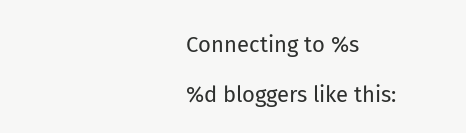Connecting to %s

%d bloggers like this: